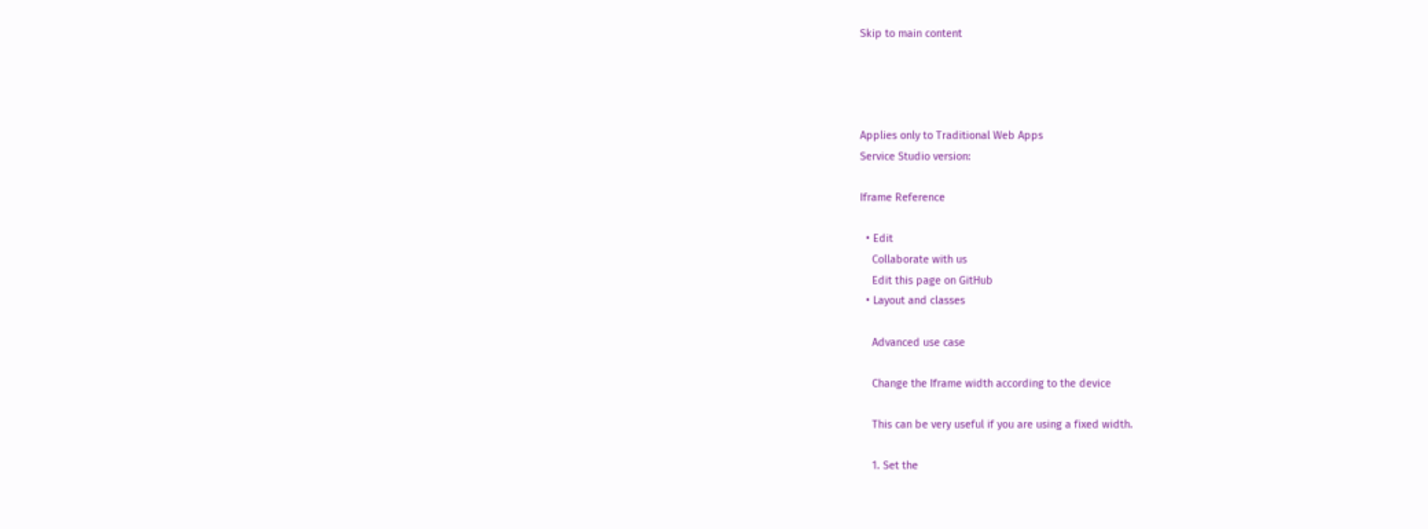Skip to main content




Applies only to Traditional Web Apps
Service Studio version:

Iframe Reference

  • Edit
    Collaborate with us
    Edit this page on GitHub
  • Layout and classes

    Advanced use case

    Change the Iframe width according to the device

    This can be very useful if you are using a fixed width.

    1. Set the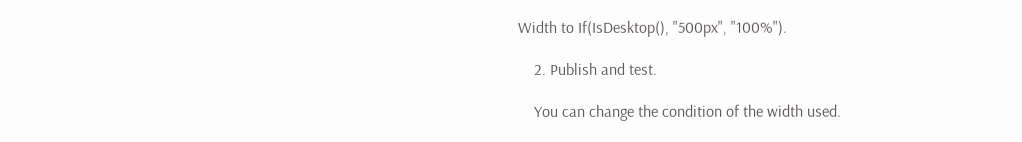Width to If(IsDesktop(), "500px", "100%").

    2. Publish and test.

    You can change the condition of the width used.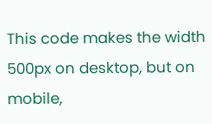This code makes the width 500px on desktop, but on mobile,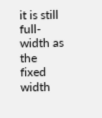it is still full-width as the fixed width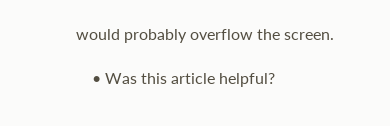would probably overflow the screen.

    • Was this article helpful?